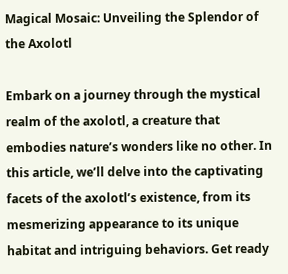Magical Mosaic: Unveiling the Splendor of the Axolotl

Embark on a journey through the mystical realm of the axolotl, a creature that embodies nature’s wonders like no other. In this article, we’ll delve into the captivating facets of the axolotl’s existence, from its mesmerizing appearance to its unique habitat and intriguing behaviors. Get ready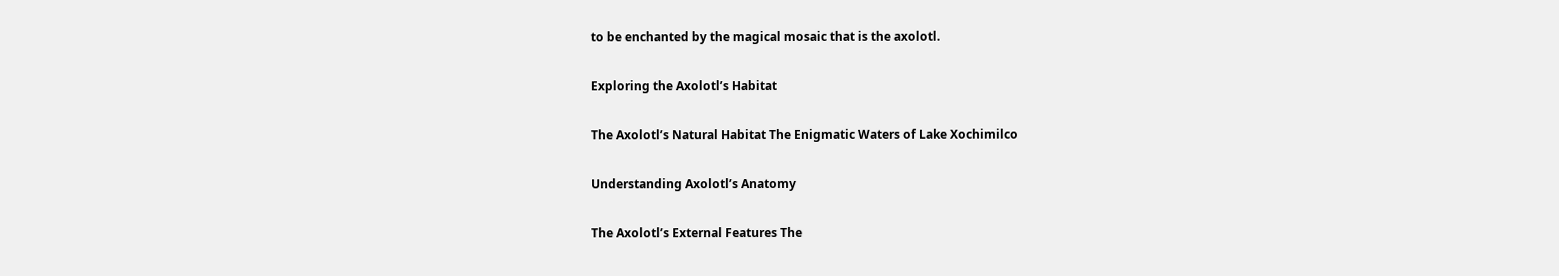to be enchanted by the magical mosaic that is the axolotl.

Exploring the Axolotl’s Habitat

The Axolotl’s Natural Habitat The Enigmatic Waters of Lake Xochimilco

Understanding Axolotl’s Anatomy

The Axolotl’s External Features The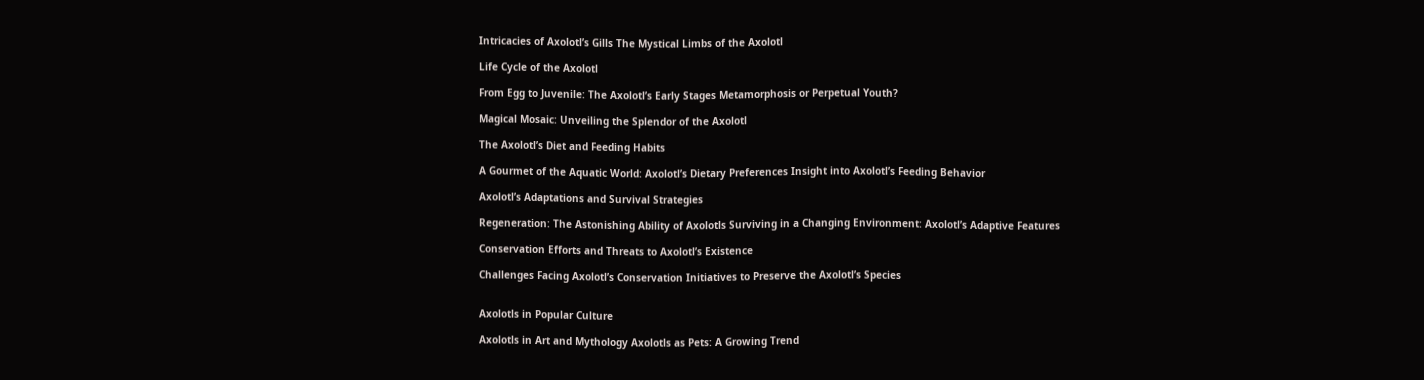Intricacies of Axolotl’s Gills The Mystical Limbs of the Axolotl

Life Cycle of the Axolotl

From Egg to Juvenile: The Axolotl’s Early Stages Metamorphosis or Perpetual Youth?

Magical Mosaic: Unveiling the Splendor of the Axolotl

The Axolotl’s Diet and Feeding Habits

A Gourmet of the Aquatic World: Axolotl’s Dietary Preferences Insight into Axolotl’s Feeding Behavior

Axolotl’s Adaptations and Survival Strategies

Regeneration: The Astonishing Ability of Axolotls Surviving in a Changing Environment: Axolotl’s Adaptive Features

Conservation Efforts and Threats to Axolotl’s Existence

Challenges Facing Axolotl’s Conservation Initiatives to Preserve the Axolotl’s Species


Axolotls in Popular Culture

Axolotls in Art and Mythology Axolotls as Pets: A Growing Trend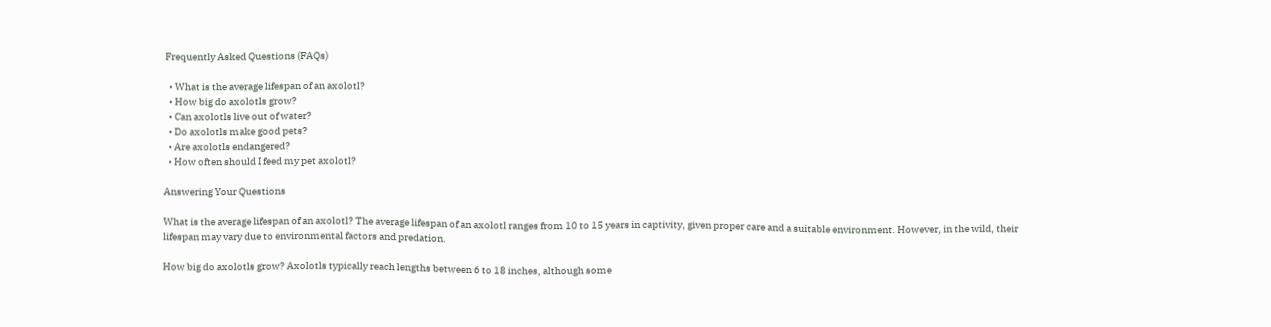Frequently Asked Questions (FAQs)

  • What is the average lifespan of an axolotl?
  • How big do axolotls grow?
  • Can axolotls live out of water?
  • Do axolotls make good pets?
  • Are axolotls endangered?
  • How often should I feed my pet axolotl?

Answering Your Questions

What is the average lifespan of an axolotl? The average lifespan of an axolotl ranges from 10 to 15 years in captivity, given proper care and a suitable environment. However, in the wild, their lifespan may vary due to environmental factors and predation.

How big do axolotls grow? Axolotls typically reach lengths between 6 to 18 inches, although some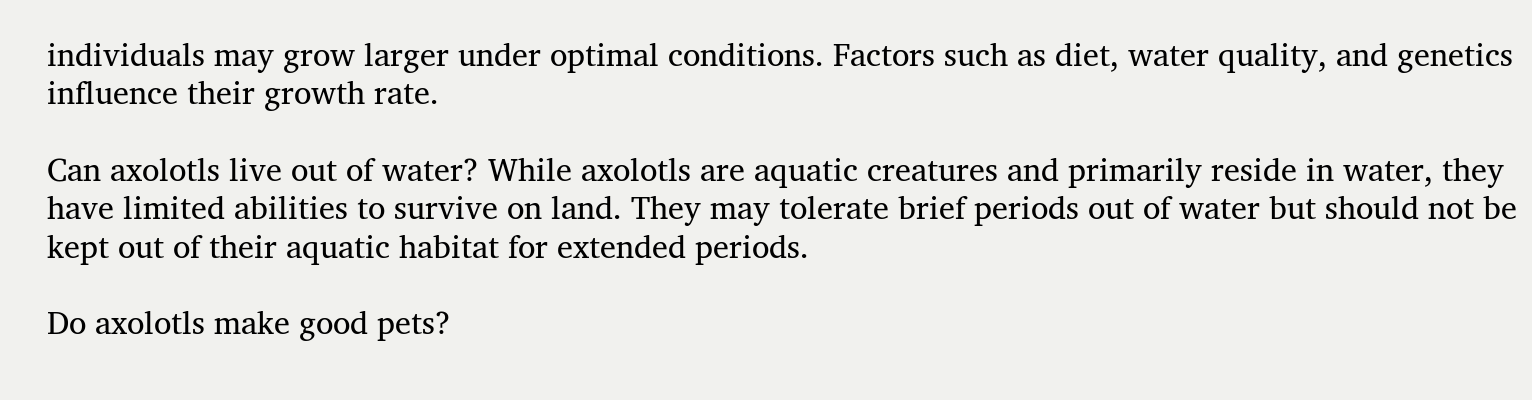individuals may grow larger under optimal conditions. Factors such as diet, water quality, and genetics influence their growth rate.

Can axolotls live out of water? While axolotls are aquatic creatures and primarily reside in water, they have limited abilities to survive on land. They may tolerate brief periods out of water but should not be kept out of their aquatic habitat for extended periods.

Do axolotls make good pets?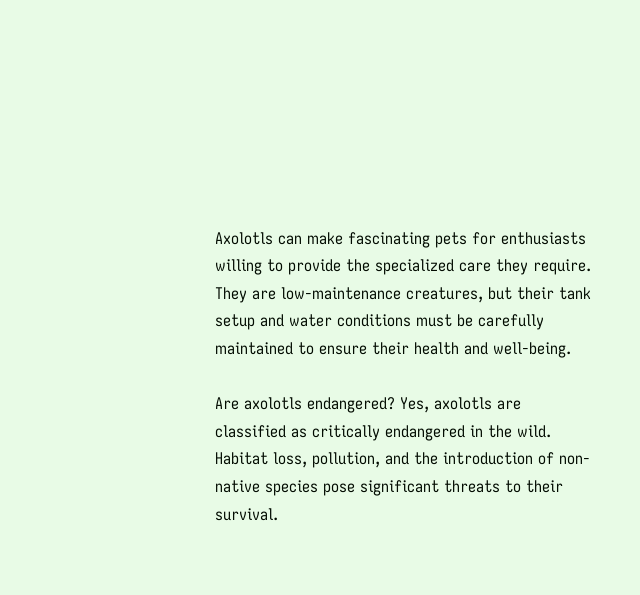Axolotls can make fascinating pets for enthusiasts willing to provide the specialized care they require. They are low-maintenance creatures, but their tank setup and water conditions must be carefully maintained to ensure their health and well-being.

Are axolotls endangered? Yes, axolotls are classified as critically endangered in the wild. Habitat loss, pollution, and the introduction of non-native species pose significant threats to their survival.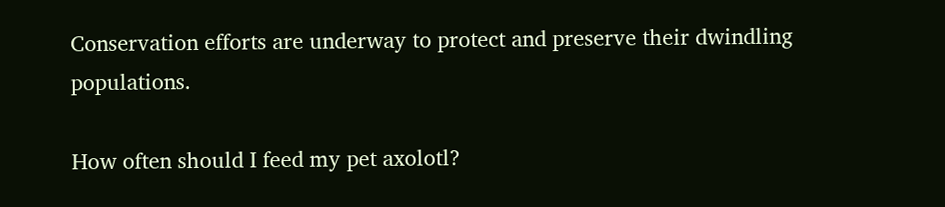Conservation efforts are underway to protect and preserve their dwindling populations.

How often should I feed my pet axolotl?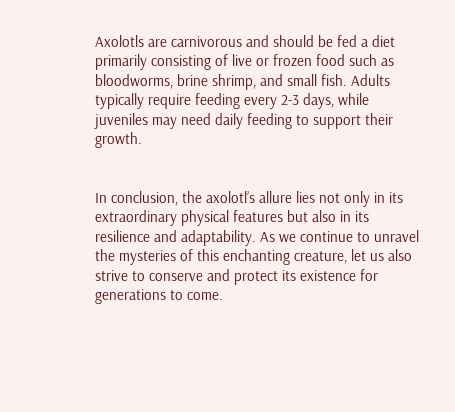Axolotls are carnivorous and should be fed a diet primarily consisting of live or frozen food such as bloodworms, brine shrimp, and small fish. Adults typically require feeding every 2-3 days, while juveniles may need daily feeding to support their growth.


In conclusion, the axolotl’s allure lies not only in its extraordinary physical features but also in its resilience and adaptability. As we continue to unravel the mysteries of this enchanting creature, let us also strive to conserve and protect its existence for generations to come.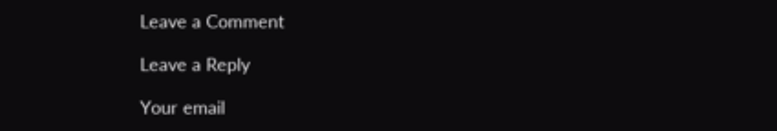Leave a Comment

Leave a Reply

Your email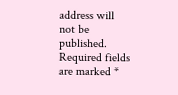address will not be published. Required fields are marked *